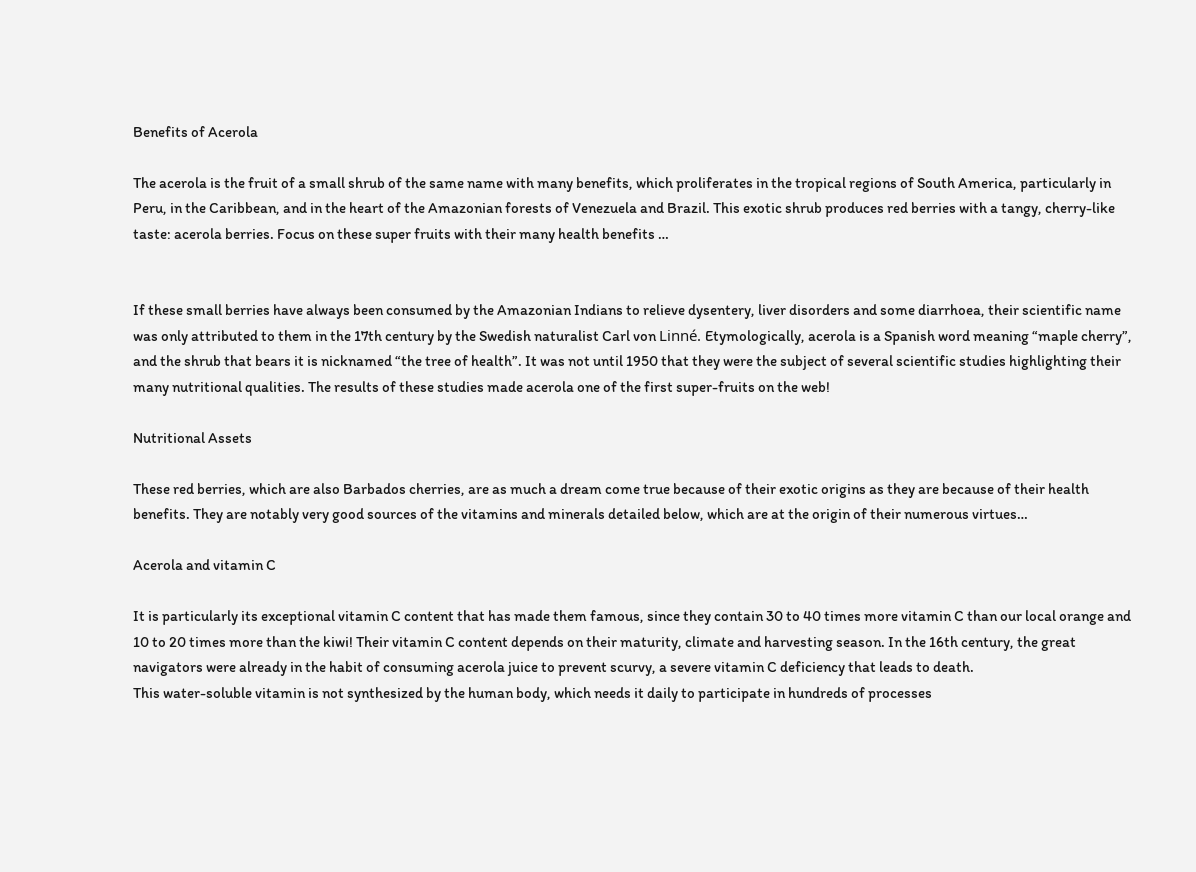Benefits of Acerola

The acerola is the fruit of a small shrub of the same name with many benefits, which proliferates in the tropical regions of South America, particularly in Peru, in the Caribbean, and in the heart of the Amazonian forests of Venezuela and Brazil. This exotic shrub produces red berries with a tangy, cherry-like taste: acerola berries. Focus on these super fruits with their many health benefits …


If these small berries have always been consumed by the Amazonian Indians to relieve dysentery, liver disorders and some diarrhoea, their scientific name was only attributed to them in the 17th century by the Swedish naturalist Carl von Linné. Etymologically, acerola is a Spanish word meaning “maple cherry”, and the shrub that bears it is nicknamed “the tree of health”. It was not until 1950 that they were the subject of several scientific studies highlighting their many nutritional qualities. The results of these studies made acerola one of the first super-fruits on the web!

Nutritional Assets

These red berries, which are also Barbados cherries, are as much a dream come true because of their exotic origins as they are because of their health benefits. They are notably very good sources of the vitamins and minerals detailed below, which are at the origin of their numerous virtues…

Acerola and vitamin C

It is particularly its exceptional vitamin C content that has made them famous, since they contain 30 to 40 times more vitamin C than our local orange and 10 to 20 times more than the kiwi! Their vitamin C content depends on their maturity, climate and harvesting season. In the 16th century, the great navigators were already in the habit of consuming acerola juice to prevent scurvy, a severe vitamin C deficiency that leads to death.
This water-soluble vitamin is not synthesized by the human body, which needs it daily to participate in hundreds of processes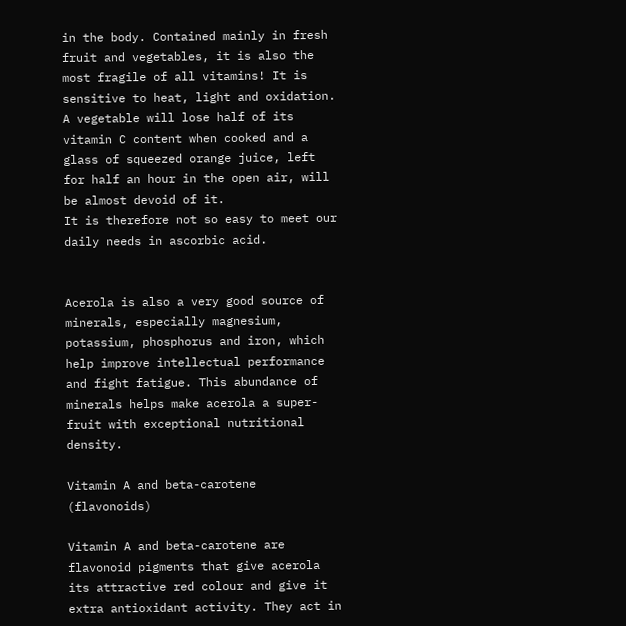in the body. Contained mainly in fresh fruit and vegetables, it is also the most fragile of all vitamins! It is sensitive to heat, light and oxidation. A vegetable will lose half of its vitamin C content when cooked and a glass of squeezed orange juice, left for half an hour in the open air, will be almost devoid of it.
It is therefore not so easy to meet our daily needs in ascorbic acid.


Acerola is also a very good source of minerals, especially magnesium, potassium, phosphorus and iron, which help improve intellectual performance and fight fatigue. This abundance of minerals helps make acerola a super-fruit with exceptional nutritional density.

Vitamin A and beta-carotene (flavonoids)

Vitamin A and beta-carotene are flavonoid pigments that give acerola its attractive red colour and give it extra antioxidant activity. They act in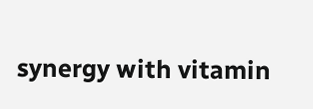synergy with vitamin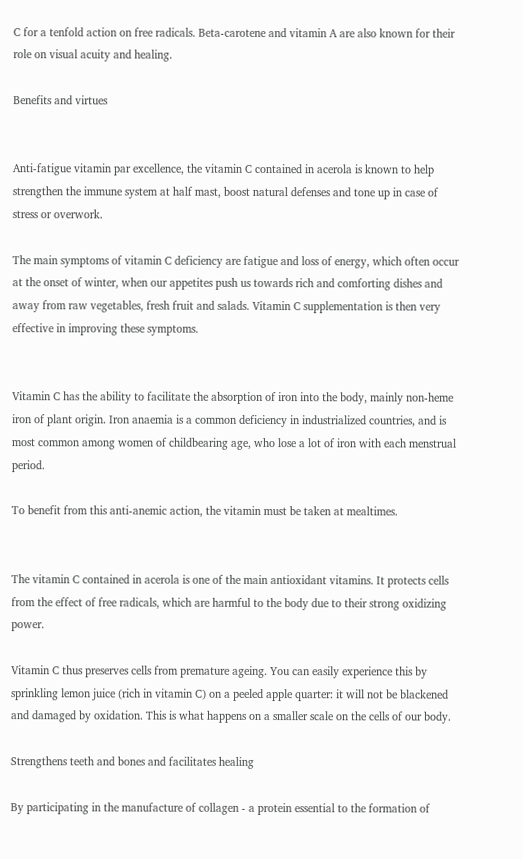C for a tenfold action on free radicals. Beta-carotene and vitamin A are also known for their role on visual acuity and healing.

Benefits and virtues


Anti-fatigue vitamin par excellence, the vitamin C contained in acerola is known to help strengthen the immune system at half mast, boost natural defenses and tone up in case of stress or overwork.

The main symptoms of vitamin C deficiency are fatigue and loss of energy, which often occur at the onset of winter, when our appetites push us towards rich and comforting dishes and away from raw vegetables, fresh fruit and salads. Vitamin C supplementation is then very effective in improving these symptoms.


Vitamin C has the ability to facilitate the absorption of iron into the body, mainly non-heme iron of plant origin. Iron anaemia is a common deficiency in industrialized countries, and is most common among women of childbearing age, who lose a lot of iron with each menstrual period.

To benefit from this anti-anemic action, the vitamin must be taken at mealtimes.


The vitamin C contained in acerola is one of the main antioxidant vitamins. It protects cells from the effect of free radicals, which are harmful to the body due to their strong oxidizing power.

Vitamin C thus preserves cells from premature ageing. You can easily experience this by sprinkling lemon juice (rich in vitamin C) on a peeled apple quarter: it will not be blackened and damaged by oxidation. This is what happens on a smaller scale on the cells of our body.

Strengthens teeth and bones and facilitates healing

By participating in the manufacture of collagen - a protein essential to the formation of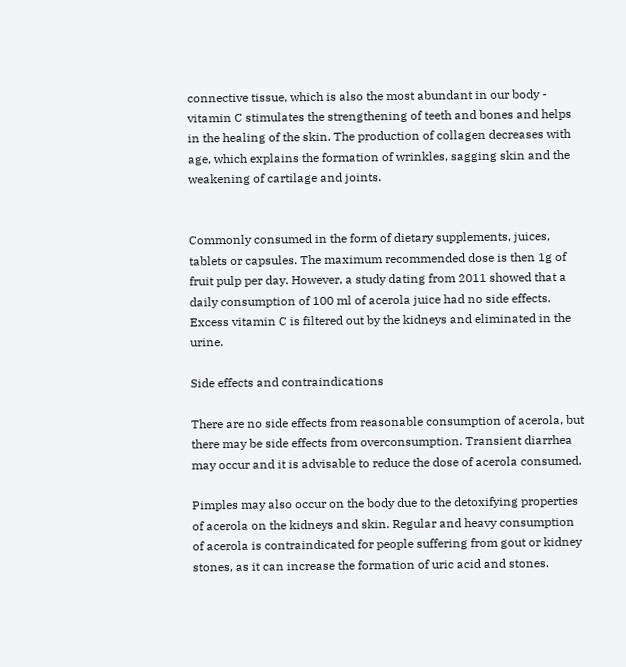connective tissue, which is also the most abundant in our body - vitamin C stimulates the strengthening of teeth and bones and helps in the healing of the skin. The production of collagen decreases with age, which explains the formation of wrinkles, sagging skin and the weakening of cartilage and joints.


Commonly consumed in the form of dietary supplements, juices, tablets or capsules. The maximum recommended dose is then 1g of fruit pulp per day. However, a study dating from 2011 showed that a daily consumption of 100 ml of acerola juice had no side effects. Excess vitamin C is filtered out by the kidneys and eliminated in the urine.

Side effects and contraindications

There are no side effects from reasonable consumption of acerola, but there may be side effects from overconsumption. Transient diarrhea may occur and it is advisable to reduce the dose of acerola consumed.

Pimples may also occur on the body due to the detoxifying properties of acerola on the kidneys and skin. Regular and heavy consumption of acerola is contraindicated for people suffering from gout or kidney stones, as it can increase the formation of uric acid and stones.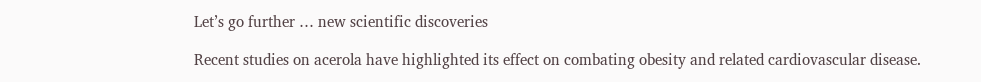Let’s go further … new scientific discoveries

Recent studies on acerola have highlighted its effect on combating obesity and related cardiovascular disease.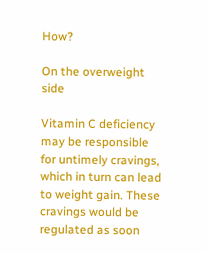How?

On the overweight side

Vitamin C deficiency may be responsible for untimely cravings, which in turn can lead to weight gain. These cravings would be regulated as soon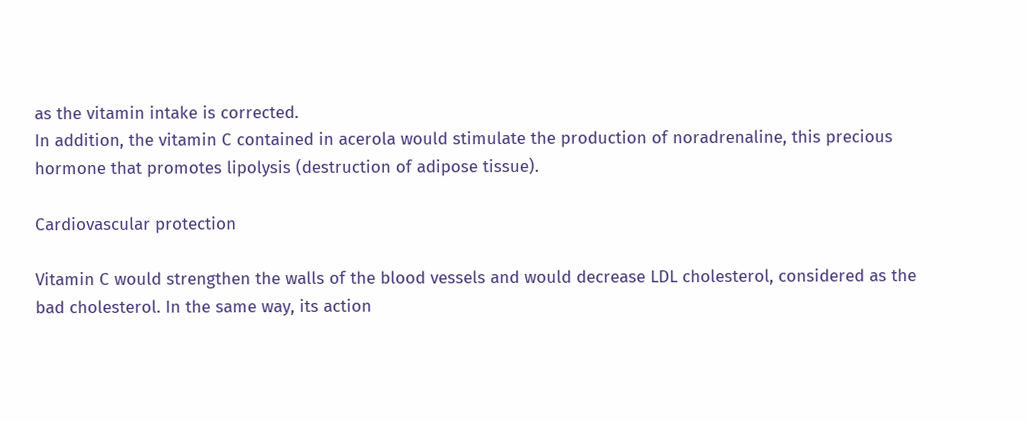as the vitamin intake is corrected.
In addition, the vitamin C contained in acerola would stimulate the production of noradrenaline, this precious hormone that promotes lipolysis (destruction of adipose tissue).

Cardiovascular protection

Vitamin C would strengthen the walls of the blood vessels and would decrease LDL cholesterol, considered as the bad cholesterol. In the same way, its action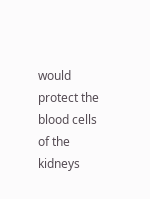would protect the blood cells of the kidneys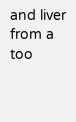and liver from a too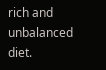rich and unbalanced diet.